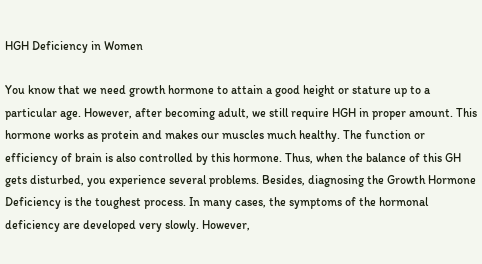HGH Deficiency in Women

You know that we need growth hormone to attain a good height or stature up to a particular age. However, after becoming adult, we still require HGH in proper amount. This hormone works as protein and makes our muscles much healthy. The function or efficiency of brain is also controlled by this hormone. Thus, when the balance of this GH gets disturbed, you experience several problems. Besides, diagnosing the Growth Hormone Deficiency is the toughest process. In many cases, the symptoms of the hormonal deficiency are developed very slowly. However,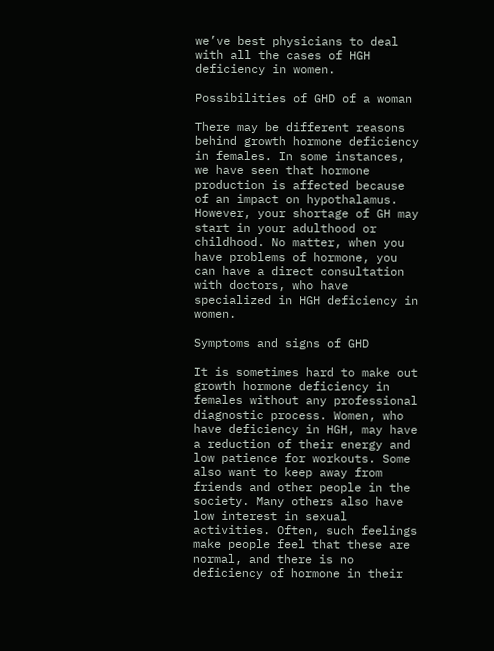we’ve best physicians to deal with all the cases of HGH deficiency in women.

Possibilities of GHD of a woman

There may be different reasons behind growth hormone deficiency in females. In some instances, we have seen that hormone production is affected because of an impact on hypothalamus. However, your shortage of GH may start in your adulthood or childhood. No matter, when you have problems of hormone, you can have a direct consultation with doctors, who have specialized in HGH deficiency in women.

Symptoms and signs of GHD

It is sometimes hard to make out growth hormone deficiency in females without any professional diagnostic process. Women, who have deficiency in HGH, may have a reduction of their energy and low patience for workouts. Some also want to keep away from friends and other people in the society. Many others also have low interest in sexual activities. Often, such feelings make people feel that these are normal, and there is no deficiency of hormone in their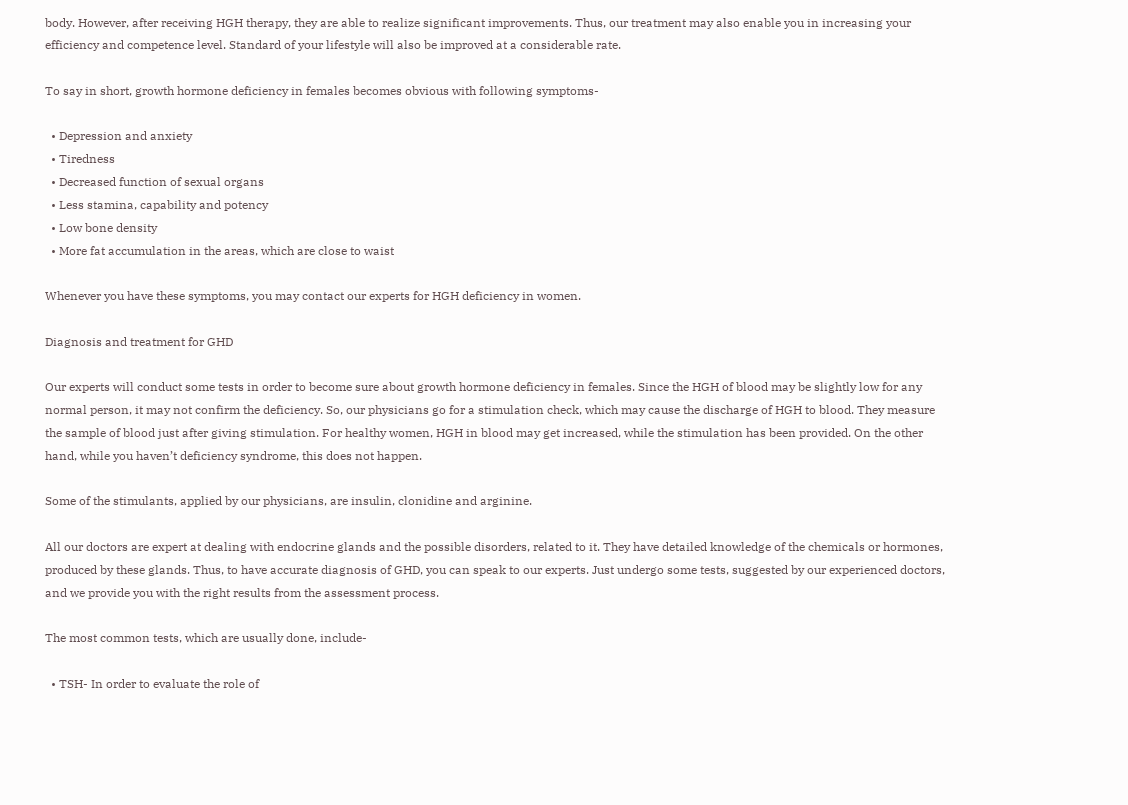body. However, after receiving HGH therapy, they are able to realize significant improvements. Thus, our treatment may also enable you in increasing your efficiency and competence level. Standard of your lifestyle will also be improved at a considerable rate.

To say in short, growth hormone deficiency in females becomes obvious with following symptoms-

  • Depression and anxiety
  • Tiredness
  • Decreased function of sexual organs
  • Less stamina, capability and potency
  • Low bone density
  • More fat accumulation in the areas, which are close to waist

Whenever you have these symptoms, you may contact our experts for HGH deficiency in women.

Diagnosis and treatment for GHD

Our experts will conduct some tests in order to become sure about growth hormone deficiency in females. Since the HGH of blood may be slightly low for any normal person, it may not confirm the deficiency. So, our physicians go for a stimulation check, which may cause the discharge of HGH to blood. They measure the sample of blood just after giving stimulation. For healthy women, HGH in blood may get increased, while the stimulation has been provided. On the other hand, while you haven’t deficiency syndrome, this does not happen.

Some of the stimulants, applied by our physicians, are insulin, clonidine and arginine.

All our doctors are expert at dealing with endocrine glands and the possible disorders, related to it. They have detailed knowledge of the chemicals or hormones, produced by these glands. Thus, to have accurate diagnosis of GHD, you can speak to our experts. Just undergo some tests, suggested by our experienced doctors, and we provide you with the right results from the assessment process.

The most common tests, which are usually done, include-

  • TSH- In order to evaluate the role of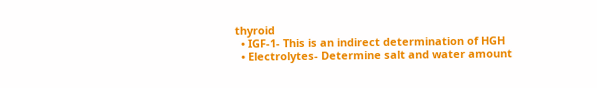thyroid
  • IGF-1- This is an indirect determination of HGH
  • Electrolytes- Determine salt and water amount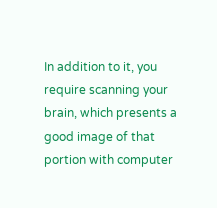In addition to it, you require scanning your brain, which presents a good image of that portion with computer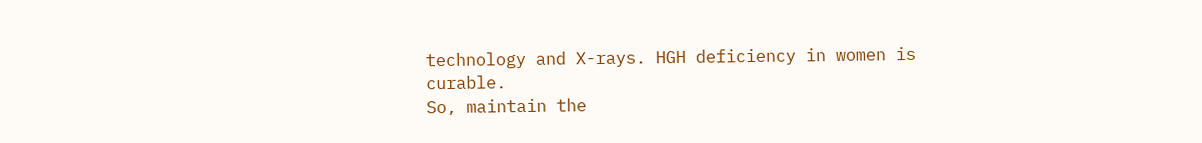technology and X-rays. HGH deficiency in women is curable.
So, maintain the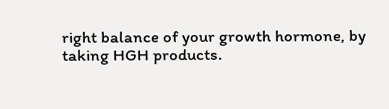right balance of your growth hormone, by taking HGH products.